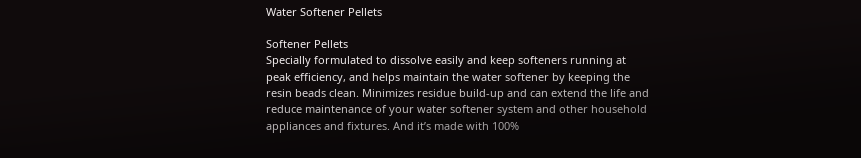Water Softener Pellets

Softener Pellets
Specially formulated to dissolve easily and keep softeners running at peak efficiency, and helps maintain the water softener by keeping the resin beads clean. Minimizes residue build-up and can extend the life and reduce maintenance of your water softener system and other household appliances and fixtures. And it’s made with 100%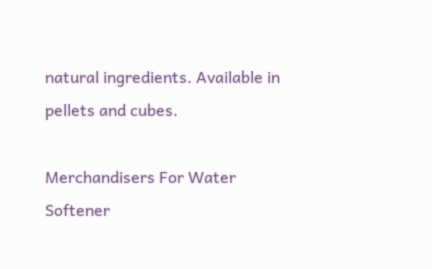natural ingredients. Available in pellets and cubes.

Merchandisers For Water Softener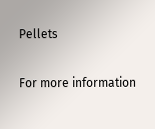Pellets

For more information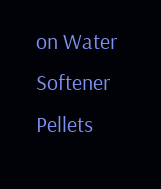on Water Softener Pellets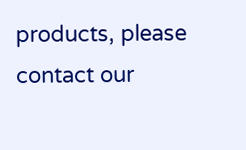products, please contact our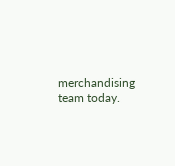merchandising team today.